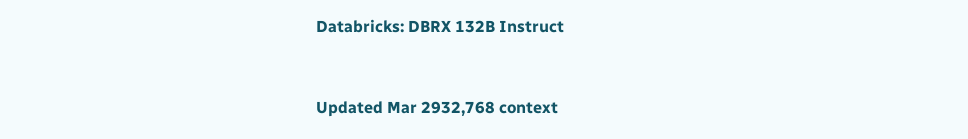Databricks: DBRX 132B Instruct


Updated Mar 2932,768 context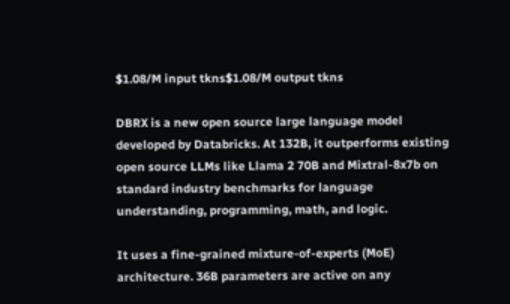$1.08/M input tkns$1.08/M output tkns

DBRX is a new open source large language model developed by Databricks. At 132B, it outperforms existing open source LLMs like Llama 2 70B and Mixtral-8x7b on standard industry benchmarks for language understanding, programming, math, and logic.

It uses a fine-grained mixture-of-experts (MoE) architecture. 36B parameters are active on any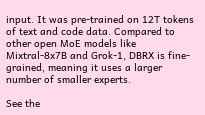input. It was pre-trained on 12T tokens of text and code data. Compared to other open MoE models like Mixtral-8x7B and Grok-1, DBRX is fine-grained, meaning it uses a larger number of smaller experts.

See the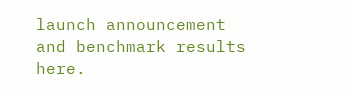launch announcement and benchmark results here.